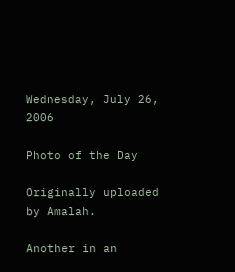Wednesday, July 26, 2006

Photo of the Day

Originally uploaded by Amalah.

Another in an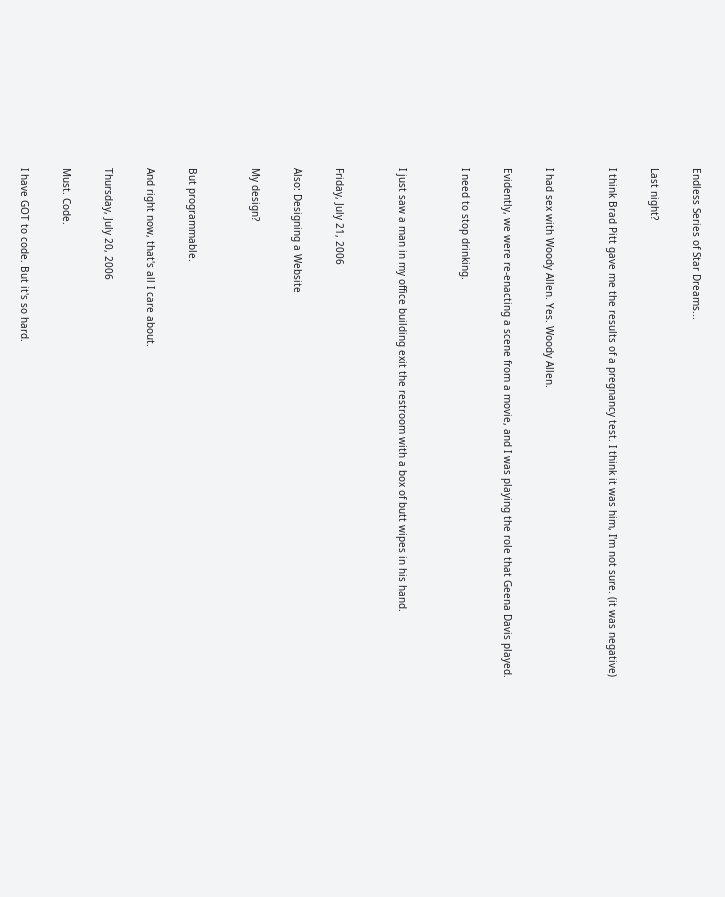Endless Series of Star Dreams...

Last night?

I think Brad Pitt gave me the results of a pregnancy test. I think it was him, I'm not sure. (it was negative)


I had sex with Woody Allen. Yes. Woody Allen.

Evidently, we were re-enacting a scene from a movie, and I was playing the role that Geena Davis played.

I need to stop drinking.


I just saw a man in my office building exit the restroom with a box of butt wipes in his hand.


Friday, July 21, 2006

Also: Designing a Website

My design?


But programmable.

And right now, that's all I care about.

Thursday, July 20, 2006

Must. Code.

I have GOT to code. But it's so hard.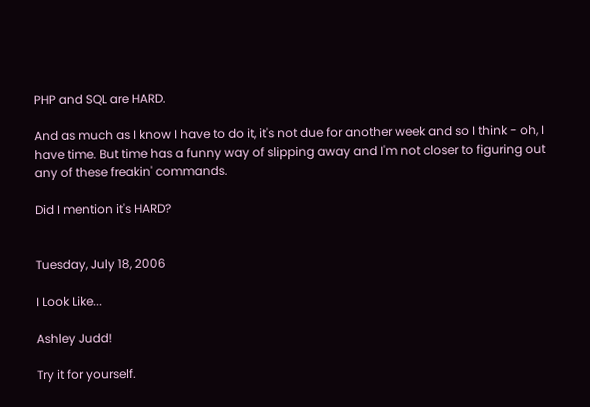PHP and SQL are HARD.

And as much as I know I have to do it, it's not due for another week and so I think - oh, I have time. But time has a funny way of slipping away and I'm not closer to figuring out any of these freakin' commands.

Did I mention it's HARD?


Tuesday, July 18, 2006

I Look Like...

Ashley Judd!

Try it for yourself.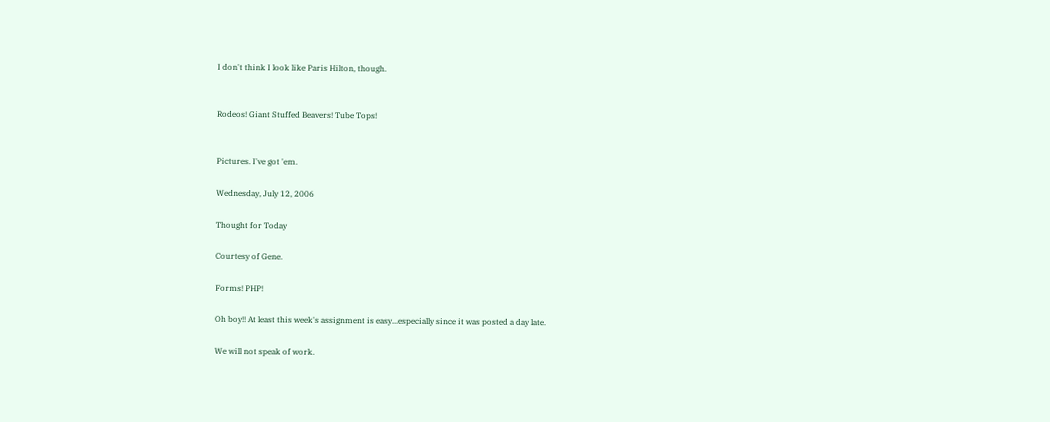I don't think I look like Paris Hilton, though.


Rodeos! Giant Stuffed Beavers! Tube Tops!


Pictures. I've got 'em.

Wednesday, July 12, 2006

Thought for Today

Courtesy of Gene.

Forms! PHP!

Oh boy!! At least this week's assignment is easy...especially since it was posted a day late.

We will not speak of work.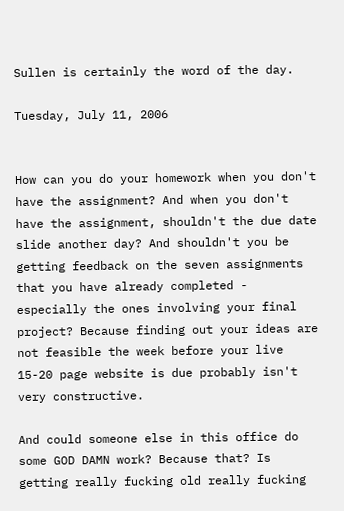Sullen is certainly the word of the day.

Tuesday, July 11, 2006


How can you do your homework when you don't have the assignment? And when you don't have the assignment, shouldn't the due date slide another day? And shouldn't you be getting feedback on the seven assignments that you have already completed - especially the ones involving your final project? Because finding out your ideas are not feasible the week before your live 15-20 page website is due probably isn't very constructive.

And could someone else in this office do some GOD DAMN work? Because that? Is getting really fucking old really fucking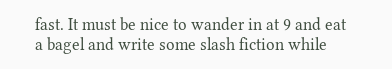fast. It must be nice to wander in at 9 and eat a bagel and write some slash fiction while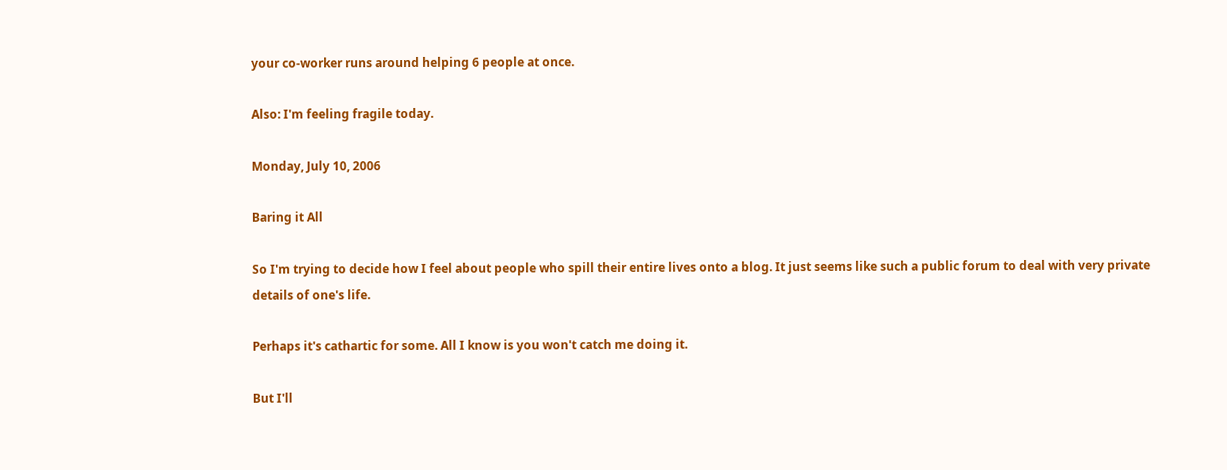your co-worker runs around helping 6 people at once.

Also: I'm feeling fragile today.

Monday, July 10, 2006

Baring it All

So I'm trying to decide how I feel about people who spill their entire lives onto a blog. It just seems like such a public forum to deal with very private details of one's life.

Perhaps it's cathartic for some. All I know is you won't catch me doing it.

But I'll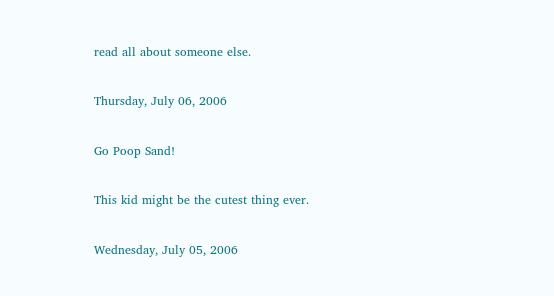read all about someone else.

Thursday, July 06, 2006

Go Poop Sand!

This kid might be the cutest thing ever.

Wednesday, July 05, 2006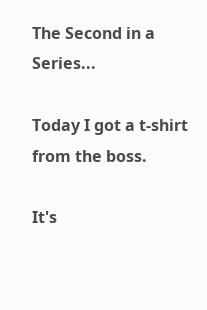The Second in a Series...

Today I got a t-shirt from the boss.

It's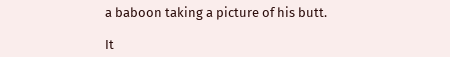a baboon taking a picture of his butt.

It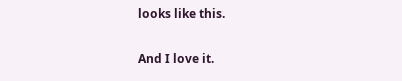looks like this.

And I love it.